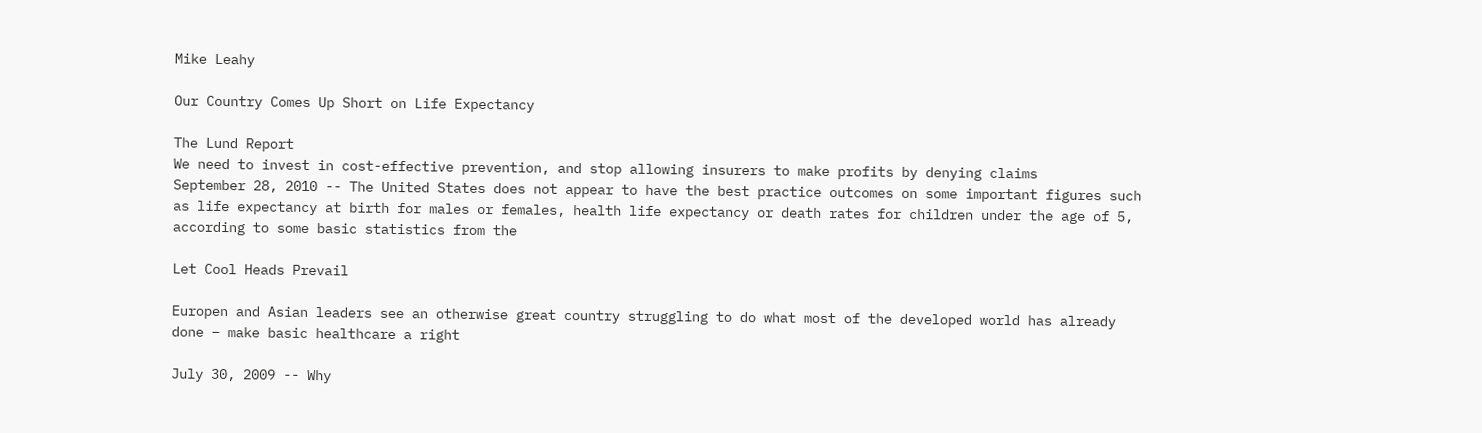Mike Leahy

Our Country Comes Up Short on Life Expectancy

The Lund Report
We need to invest in cost-effective prevention, and stop allowing insurers to make profits by denying claims
September 28, 2010 -- The United States does not appear to have the best practice outcomes on some important figures such as life expectancy at birth for males or females, health life expectancy or death rates for children under the age of 5, according to some basic statistics from the

Let Cool Heads Prevail

Europen and Asian leaders see an otherwise great country struggling to do what most of the developed world has already done – make basic healthcare a right

July 30, 2009 -- Why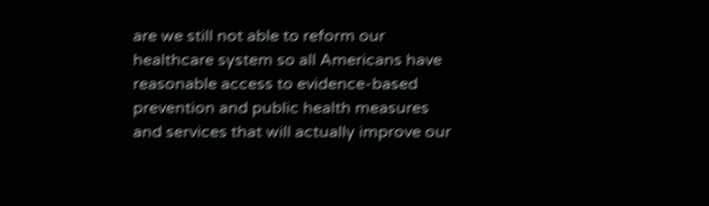are we still not able to reform our healthcare system so all Americans have reasonable access to evidence-based prevention and public health measures and services that will actually improve our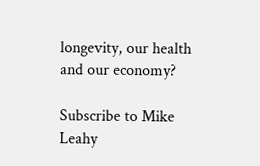longevity, our health and our economy?

Subscribe to Mike Leahy